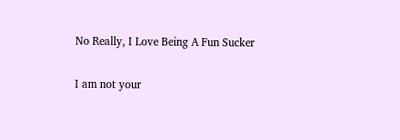No Really, I Love Being A Fun Sucker

I am not your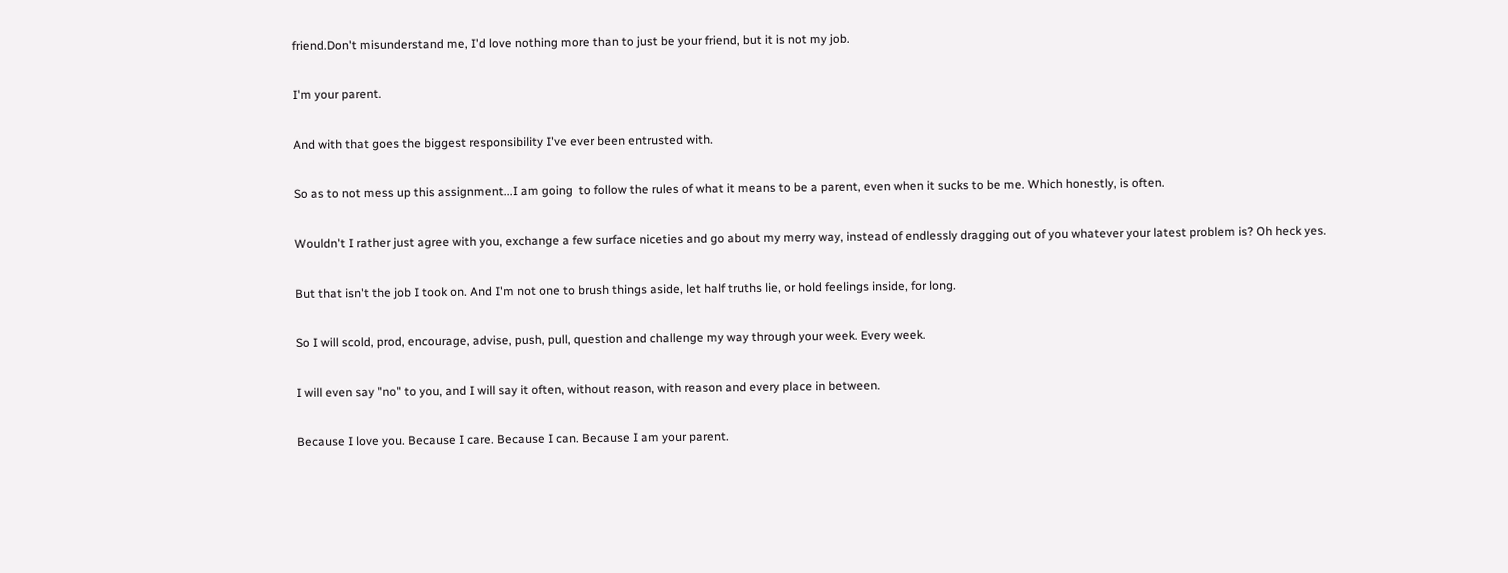friend.Don't misunderstand me, I'd love nothing more than to just be your friend, but it is not my job.

I'm your parent.

And with that goes the biggest responsibility I've ever been entrusted with.

So as to not mess up this assignment...I am going  to follow the rules of what it means to be a parent, even when it sucks to be me. Which honestly, is often.

Wouldn't I rather just agree with you, exchange a few surface niceties and go about my merry way, instead of endlessly dragging out of you whatever your latest problem is? Oh heck yes.

But that isn't the job I took on. And I'm not one to brush things aside, let half truths lie, or hold feelings inside, for long.

So I will scold, prod, encourage, advise, push, pull, question and challenge my way through your week. Every week.

I will even say "no" to you, and I will say it often, without reason, with reason and every place in between.

Because I love you. Because I care. Because I can. Because I am your parent.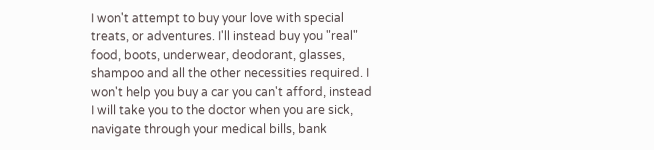I won't attempt to buy your love with special treats, or adventures. I'll instead buy you "real" food, boots, underwear, deodorant, glasses, shampoo and all the other necessities required. I won't help you buy a car you can't afford, instead I will take you to the doctor when you are sick, navigate through your medical bills, bank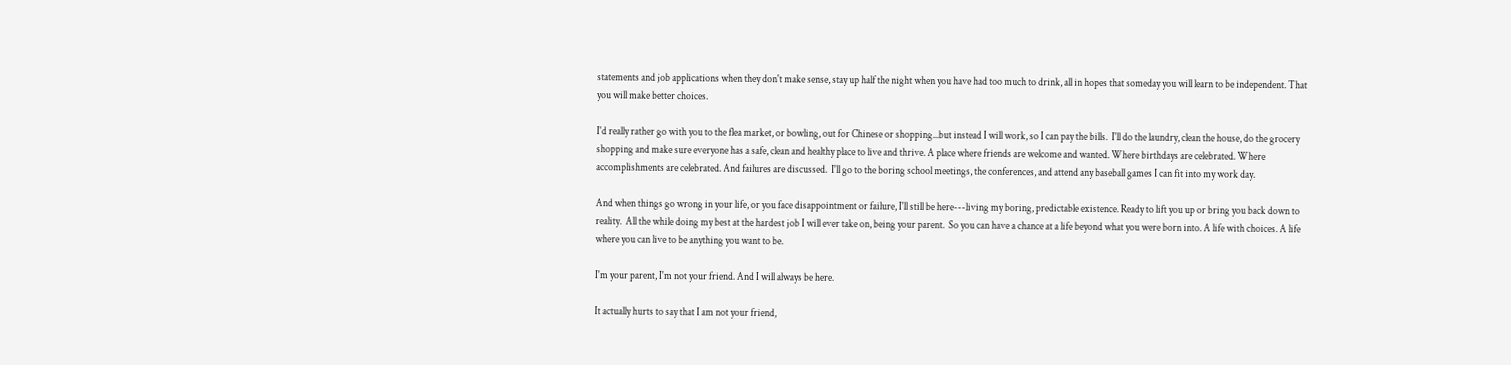statements and job applications when they don't make sense, stay up half the night when you have had too much to drink, all in hopes that someday you will learn to be independent. That you will make better choices.

I'd really rather go with you to the flea market, or bowling, out for Chinese or shopping...but instead I will work, so I can pay the bills.  I'll do the laundry, clean the house, do the grocery shopping and make sure everyone has a safe, clean and healthy place to live and thrive. A place where friends are welcome and wanted. Where birthdays are celebrated. Where accomplishments are celebrated. And failures are discussed.  I'll go to the boring school meetings, the conferences, and attend any baseball games I can fit into my work day.

And when things go wrong in your life, or you face disappointment or failure, I'll still be here---living my boring, predictable existence. Ready to lift you up or bring you back down to reality.  All the while doing my best at the hardest job I will ever take on, being your parent.  So you can have a chance at a life beyond what you were born into. A life with choices. A life where you can live to be anything you want to be.

I'm your parent, I'm not your friend. And I will always be here.

It actually hurts to say that I am not your friend,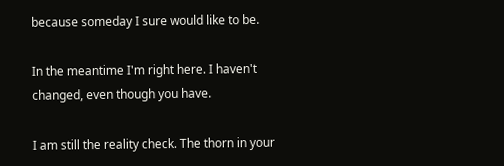because someday I sure would like to be.

In the meantime I'm right here. I haven't changed, even though you have.

I am still the reality check. The thorn in your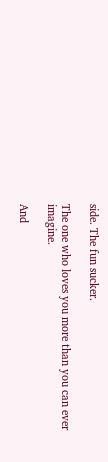side. The fun sucker.

The one who loves you more than you can ever imagine.

And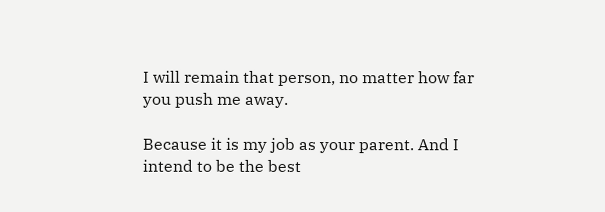I will remain that person, no matter how far you push me away.

Because it is my job as your parent. And I intend to be the best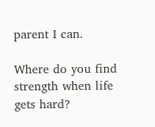parent I can.

Where do you find strength when life gets hard?